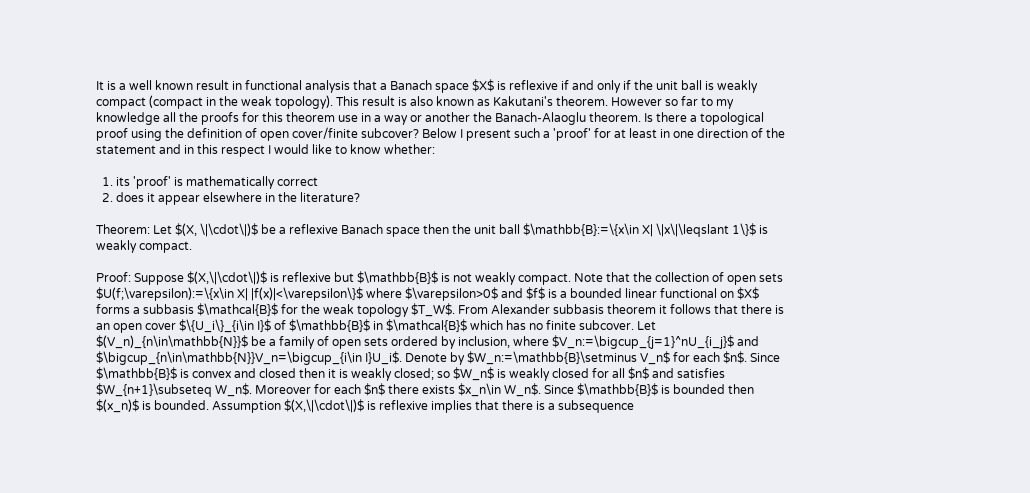It is a well known result in functional analysis that a Banach space $X$ is reflexive if and only if the unit ball is weakly compact (compact in the weak topology). This result is also known as Kakutani's theorem. However so far to my knowledge all the proofs for this theorem use in a way or another the Banach-Alaoglu theorem. Is there a topological proof using the definition of open cover/finite subcover? Below I present such a 'proof' for at least in one direction of the statement and in this respect I would like to know whether:

  1. its 'proof' is mathematically correct
  2. does it appear elsewhere in the literature?

Theorem: Let $(X, \|\cdot\|)$ be a reflexive Banach space then the unit ball $\mathbb{B}:=\{x\in X| \|x\|\leqslant 1\}$ is weakly compact.

Proof: Suppose $(X,\|\cdot\|)$ is reflexive but $\mathbb{B}$ is not weakly compact. Note that the collection of open sets $U(f;\varepsilon):=\{x\in X| |f(x)|<\varepsilon\}$ where $\varepsilon>0$ and $f$ is a bounded linear functional on $X$ forms a subbasis $\mathcal{B}$ for the weak topology $T_W$. From Alexander subbasis theorem it follows that there is an open cover $\{U_i\}_{i\in I}$ of $\mathbb{B}$ in $\mathcal{B}$ which has no finite subcover. Let $(V_n)_{n\in\mathbb{N}}$ be a family of open sets ordered by inclusion, where $V_n:=\bigcup_{j=1}^nU_{i_j}$ and $\bigcup_{n\in\mathbb{N}}V_n=\bigcup_{i\in I}U_i$. Denote by $W_n:=\mathbb{B}\setminus V_n$ for each $n$. Since $\mathbb{B}$ is convex and closed then it is weakly closed; so $W_n$ is weakly closed for all $n$ and satisfies $W_{n+1}\subseteq W_n$. Moreover for each $n$ there exists $x_n\in W_n$. Since $\mathbb{B}$ is bounded then $(x_n)$ is bounded. Assumption $(X,\|\cdot\|)$ is reflexive implies that there is a subsequence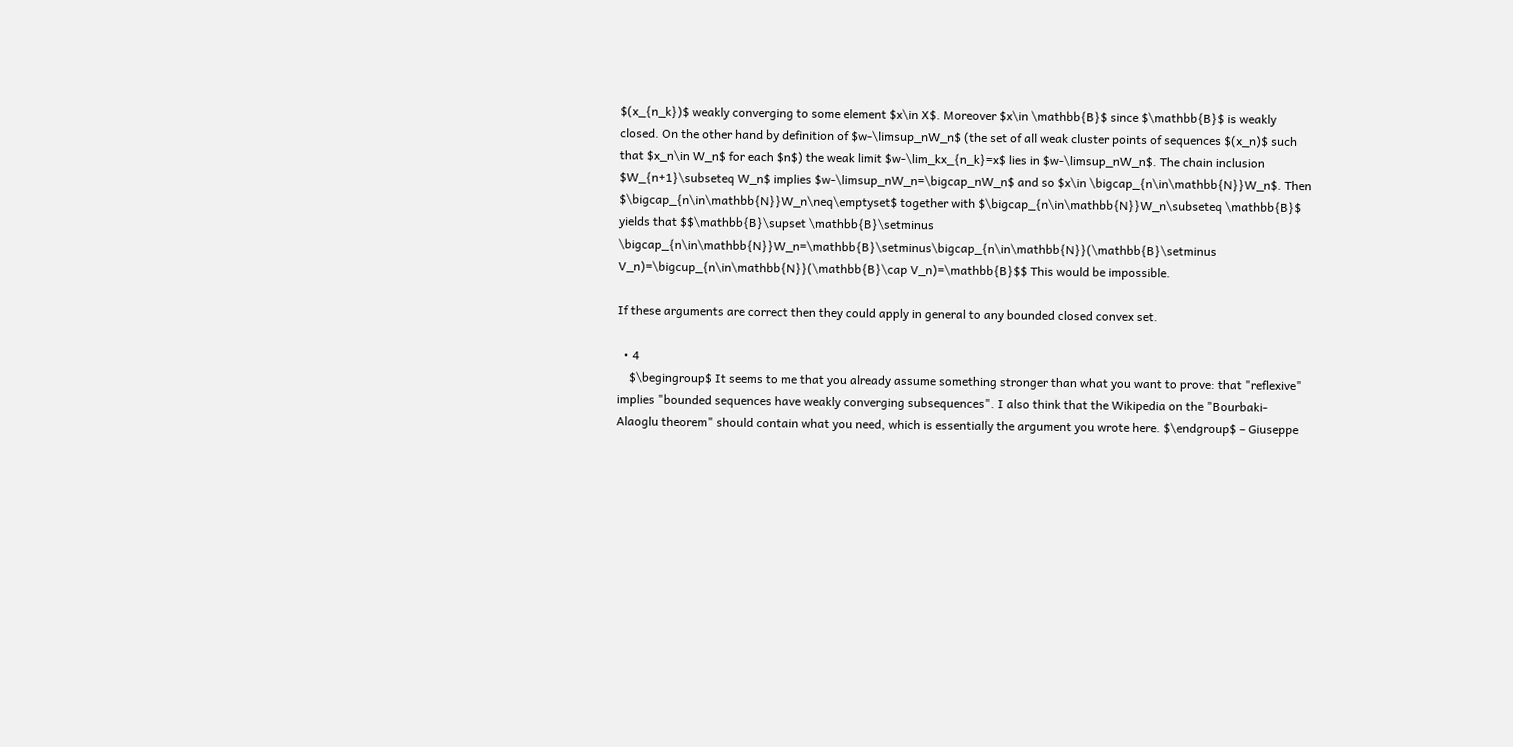$(x_{n_k})$ weakly converging to some element $x\in X$. Moreover $x\in \mathbb{B}$ since $\mathbb{B}$ is weakly closed. On the other hand by definition of $w-\limsup_nW_n$ (the set of all weak cluster points of sequences $(x_n)$ such that $x_n\in W_n$ for each $n$) the weak limit $w-\lim_kx_{n_k}=x$ lies in $w-\limsup_nW_n$. The chain inclusion $W_{n+1}\subseteq W_n$ implies $w-\limsup_nW_n=\bigcap_nW_n$ and so $x\in \bigcap_{n\in\mathbb{N}}W_n$. Then $\bigcap_{n\in\mathbb{N}}W_n\neq\emptyset$ together with $\bigcap_{n\in\mathbb{N}}W_n\subseteq \mathbb{B}$ yields that $$\mathbb{B}\supset \mathbb{B}\setminus \bigcap_{n\in\mathbb{N}}W_n=\mathbb{B}\setminus\bigcap_{n\in\mathbb{N}}(\mathbb{B}\setminus V_n)=\bigcup_{n\in\mathbb{N}}(\mathbb{B}\cap V_n)=\mathbb{B}$$ This would be impossible.

If these arguments are correct then they could apply in general to any bounded closed convex set.

  • 4
    $\begingroup$ It seems to me that you already assume something stronger than what you want to prove: that "reflexive" implies "bounded sequences have weakly converging subsequences". I also think that the Wikipedia on the "Bourbaki-Alaoglu theorem" should contain what you need, which is essentially the argument you wrote here. $\endgroup$ – Giuseppe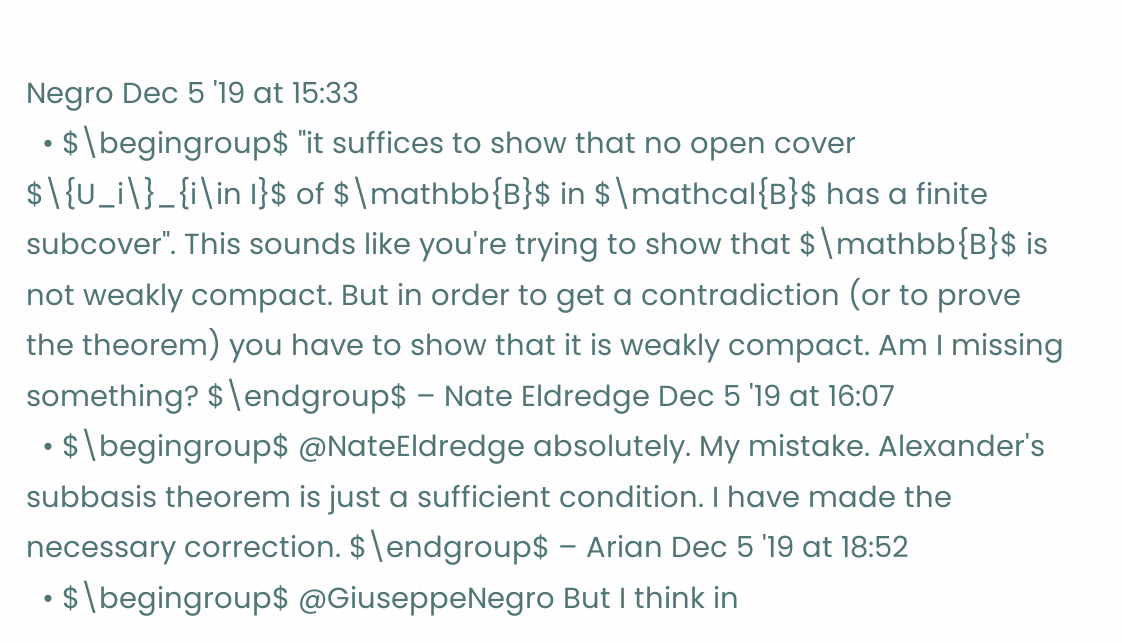Negro Dec 5 '19 at 15:33
  • $\begingroup$ "it suffices to show that no open cover $\{U_i\}_{i\in I}$ of $\mathbb{B}$ in $\mathcal{B}$ has a finite subcover". This sounds like you're trying to show that $\mathbb{B}$ is not weakly compact. But in order to get a contradiction (or to prove the theorem) you have to show that it is weakly compact. Am I missing something? $\endgroup$ – Nate Eldredge Dec 5 '19 at 16:07
  • $\begingroup$ @NateEldredge absolutely. My mistake. Alexander's subbasis theorem is just a sufficient condition. I have made the necessary correction. $\endgroup$ – Arian Dec 5 '19 at 18:52
  • $\begingroup$ @GiuseppeNegro But I think in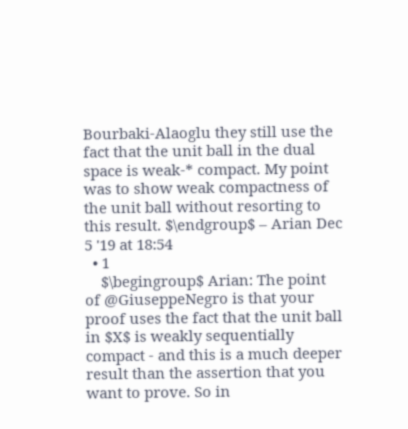Bourbaki-Alaoglu they still use the fact that the unit ball in the dual space is weak-* compact. My point was to show weak compactness of the unit ball without resorting to this result. $\endgroup$ – Arian Dec 5 '19 at 18:54
  • 1
    $\begingroup$ Arian: The point of @GiuseppeNegro is that your proof uses the fact that the unit ball in $X$ is weakly sequentially compact - and this is a much deeper result than the assertion that you want to prove. So in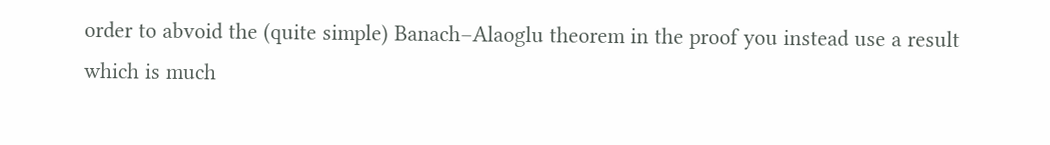order to abvoid the (quite simple) Banach–Alaoglu theorem in the proof you instead use a result which is much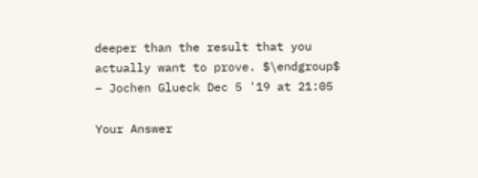deeper than the result that you actually want to prove. $\endgroup$ – Jochen Glueck Dec 5 '19 at 21:05

Your Answer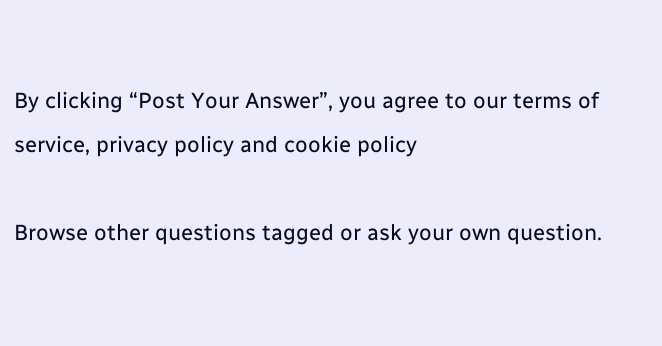By clicking “Post Your Answer”, you agree to our terms of service, privacy policy and cookie policy

Browse other questions tagged or ask your own question.